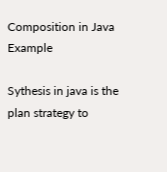Composition in Java Example

Sythesis in java is the plan strategy to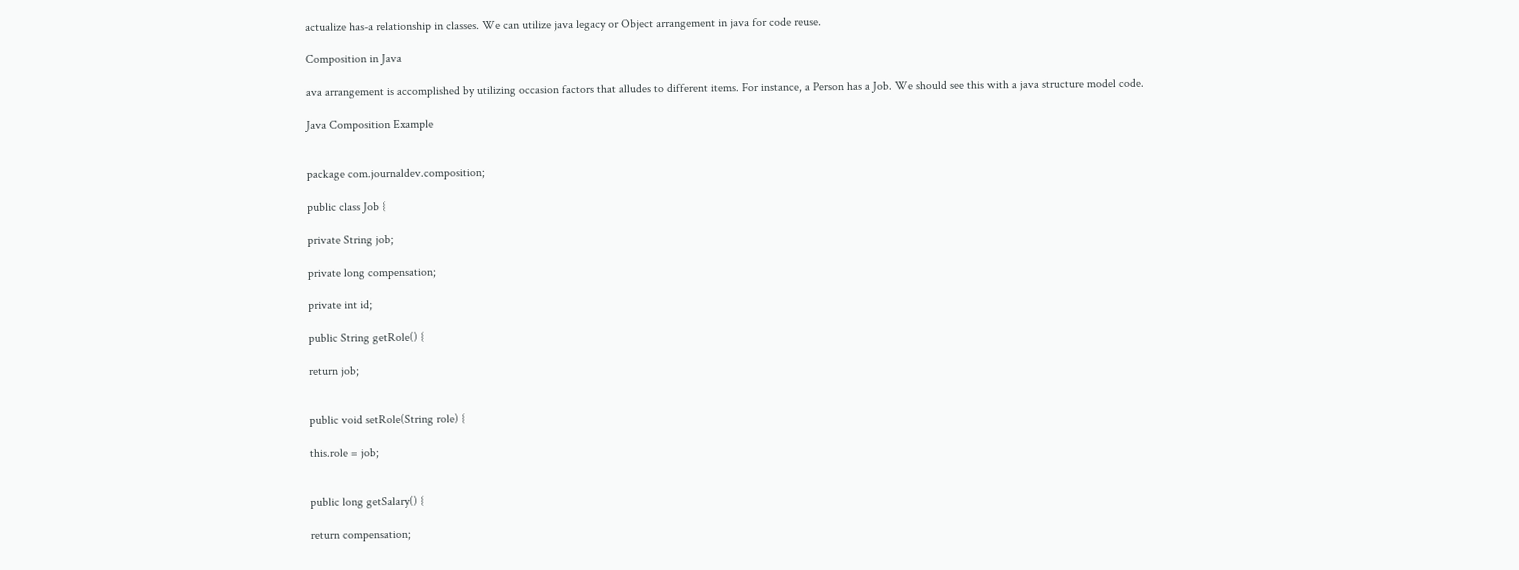actualize has-a relationship in classes. We can utilize java legacy or Object arrangement in java for code reuse.

Composition in Java

ava arrangement is accomplished by utilizing occasion factors that alludes to different items. For instance, a Person has a Job. We should see this with a java structure model code.

Java Composition Example


package com.journaldev.composition;

public class Job {

private String job;

private long compensation;

private int id;

public String getRole() {

return job;


public void setRole(String role) {

this.role = job;


public long getSalary() {

return compensation;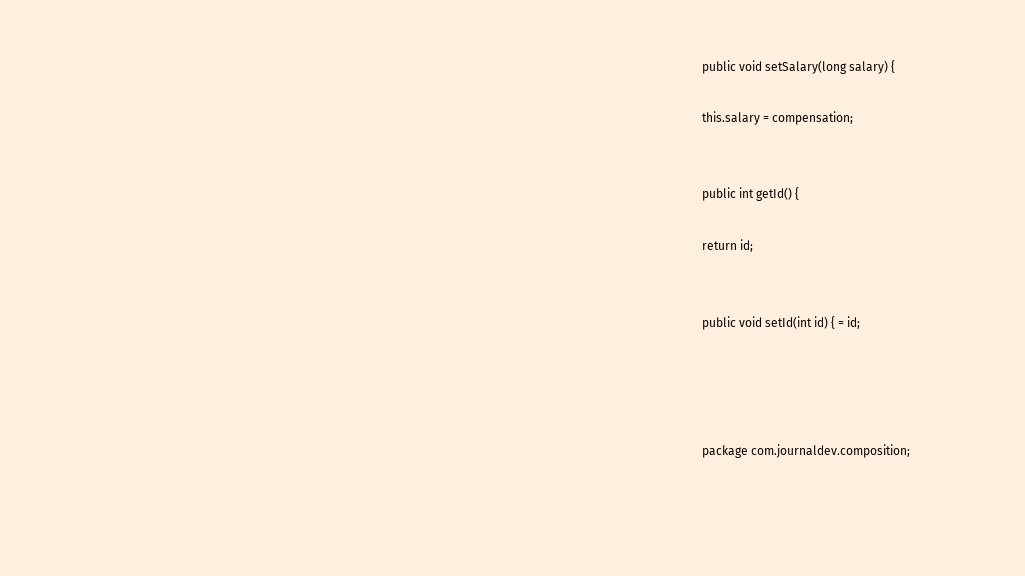public void setSalary(long salary) {

this.salary = compensation;


public int getId() {

return id;


public void setId(int id) { = id;




package com.journaldev.composition;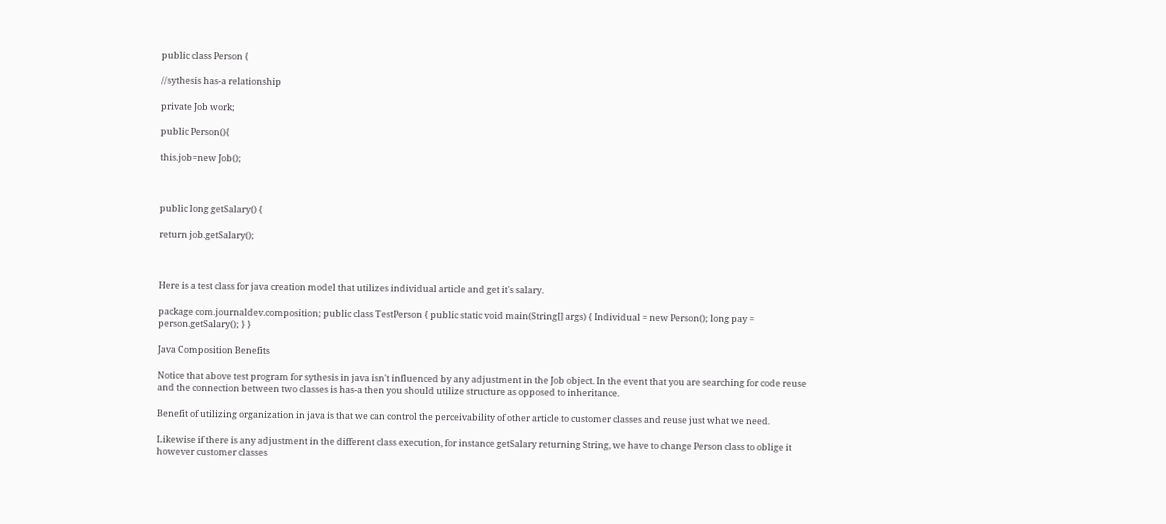public class Person {

//sythesis has-a relationship

private Job work;

public Person(){

this.job=new Job();



public long getSalary() {

return job.getSalary();



Here is a test class for java creation model that utilizes individual article and get it's salary.

package com.journaldev.composition; public class TestPerson { public static void main(String[] args) { Individual = new Person(); long pay = person.getSalary(); } }

Java Composition Benefits

Notice that above test program for sythesis in java isn't influenced by any adjustment in the Job object. In the event that you are searching for code reuse and the connection between two classes is has-a then you should utilize structure as opposed to inheritance.

Benefit of utilizing organization in java is that we can control the perceivability of other article to customer classes and reuse just what we need.

Likewise if there is any adjustment in the different class execution, for instance getSalary returning String, we have to change Person class to oblige it however customer classes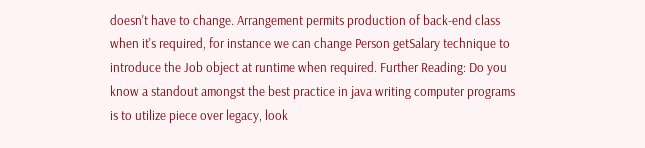doesn't have to change. Arrangement permits production of back-end class when it's required, for instance we can change Person getSalary technique to introduce the Job object at runtime when required. Further Reading: Do you know a standout amongst the best practice in java writing computer programs is to utilize piece over legacy, look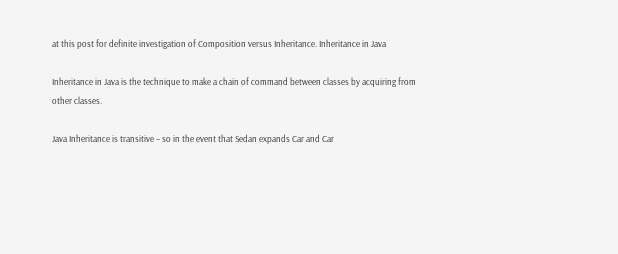at this post for definite investigation of Composition versus Inheritance. Inheritance in Java

Inheritance in Java is the technique to make a chain of command between classes by acquiring from other classes.

Java Inheritance is transitive – so in the event that Sedan expands Car and Car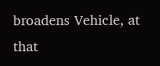broadens Vehicle, at that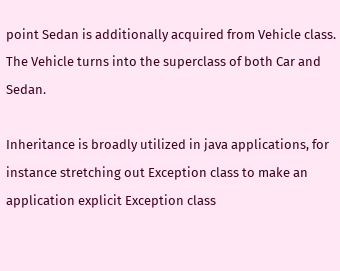point Sedan is additionally acquired from Vehicle class. The Vehicle turns into the superclass of both Car and Sedan.

Inheritance is broadly utilized in java applications, for instance stretching out Exception class to make an application explicit Exception class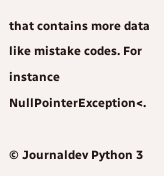that contains more data like mistake codes. For instance NullPointerException<.

© Journaldev Python 3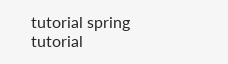tutorial spring tutorial